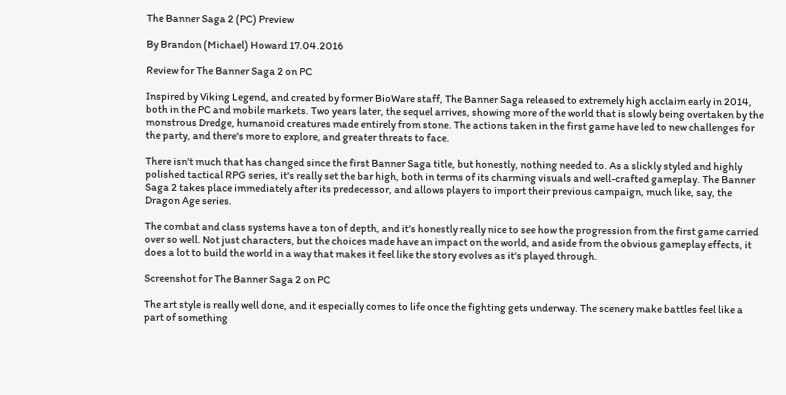The Banner Saga 2 (PC) Preview

By Brandon (Michael) Howard 17.04.2016

Review for The Banner Saga 2 on PC

Inspired by Viking Legend, and created by former BioWare staff, The Banner Saga released to extremely high acclaim early in 2014, both in the PC and mobile markets. Two years later, the sequel arrives, showing more of the world that is slowly being overtaken by the monstrous Dredge, humanoid creatures made entirely from stone. The actions taken in the first game have led to new challenges for the party, and there's more to explore, and greater threats to face.

There isn't much that has changed since the first Banner Saga title, but honestly, nothing needed to. As a slickly styled and highly polished tactical RPG series, it's really set the bar high, both in terms of its charming visuals and well-crafted gameplay. The Banner Saga 2 takes place immediately after its predecessor, and allows players to import their previous campaign, much like, say, the Dragon Age series.

The combat and class systems have a ton of depth, and it's honestly really nice to see how the progression from the first game carried over so well. Not just characters, but the choices made have an impact on the world, and aside from the obvious gameplay effects, it does a lot to build the world in a way that makes it feel like the story evolves as it's played through.

Screenshot for The Banner Saga 2 on PC

The art style is really well done, and it especially comes to life once the fighting gets underway. The scenery make battles feel like a part of something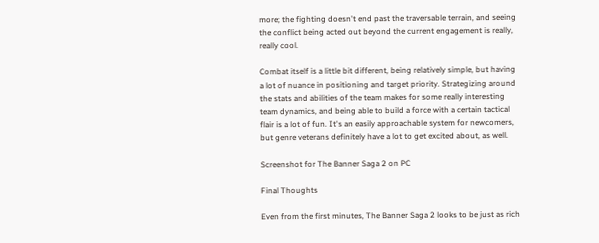more; the fighting doesn't end past the traversable terrain, and seeing the conflict being acted out beyond the current engagement is really, really cool.

Combat itself is a little bit different, being relatively simple, but having a lot of nuance in positioning and target priority. Strategizing around the stats and abilities of the team makes for some really interesting team dynamics, and being able to build a force with a certain tactical flair is a lot of fun. It's an easily approachable system for newcomers, but genre veterans definitely have a lot to get excited about, as well.

Screenshot for The Banner Saga 2 on PC

Final Thoughts

Even from the first minutes, The Banner Saga 2 looks to be just as rich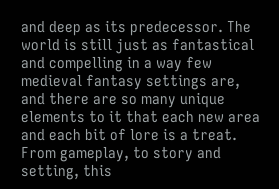and deep as its predecessor. The world is still just as fantastical and compelling in a way few medieval fantasy settings are, and there are so many unique elements to it that each new area and each bit of lore is a treat. From gameplay, to story and setting, this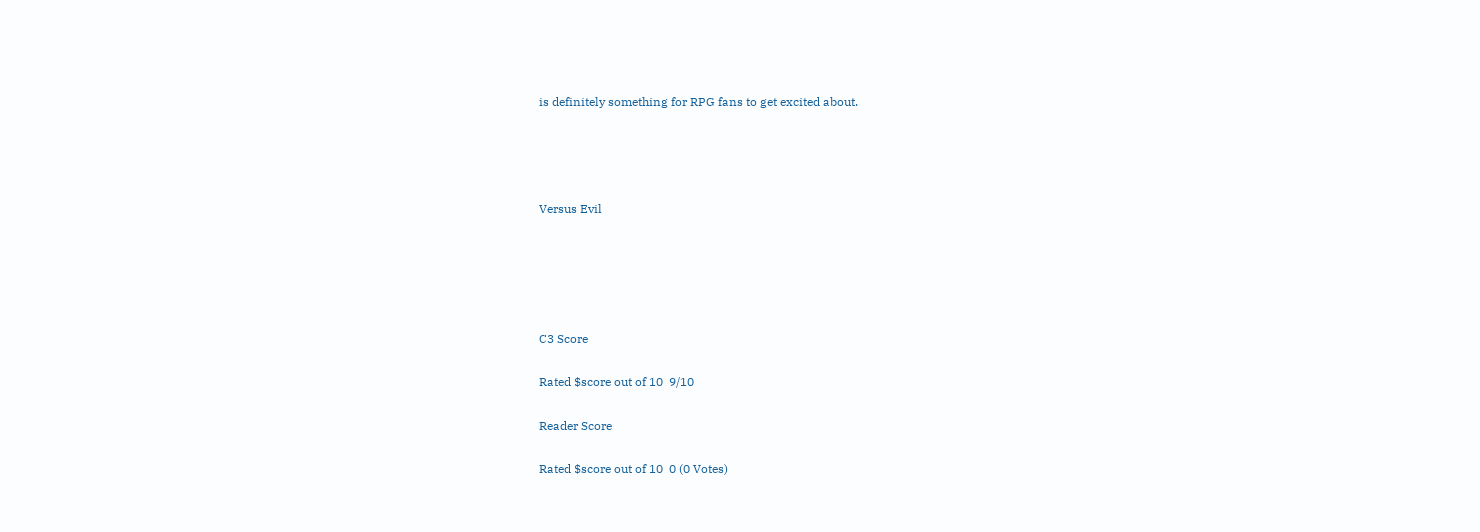is definitely something for RPG fans to get excited about.




Versus Evil





C3 Score

Rated $score out of 10  9/10

Reader Score

Rated $score out of 10  0 (0 Votes)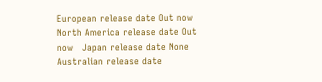European release date Out now   North America release date Out now   Japan release date None   Australian release date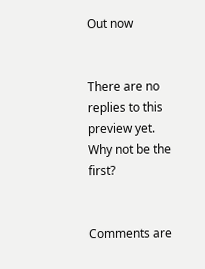Out now


There are no replies to this preview yet. Why not be the first?


Comments are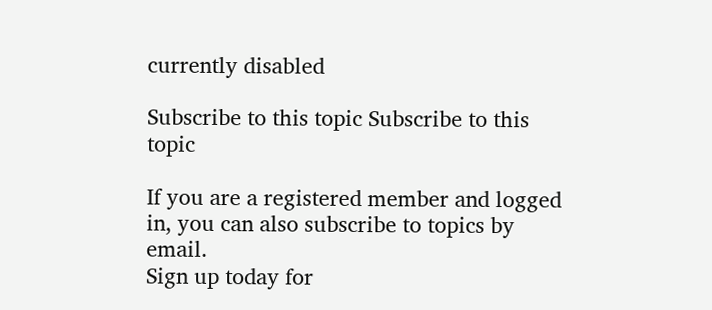currently disabled

Subscribe to this topic Subscribe to this topic

If you are a registered member and logged in, you can also subscribe to topics by email.
Sign up today for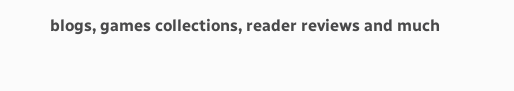blogs, games collections, reader reviews and much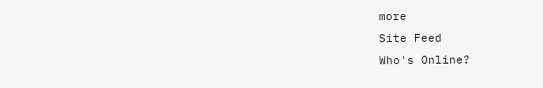more
Site Feed
Who's Online?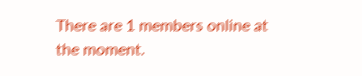There are 1 members online at the moment.